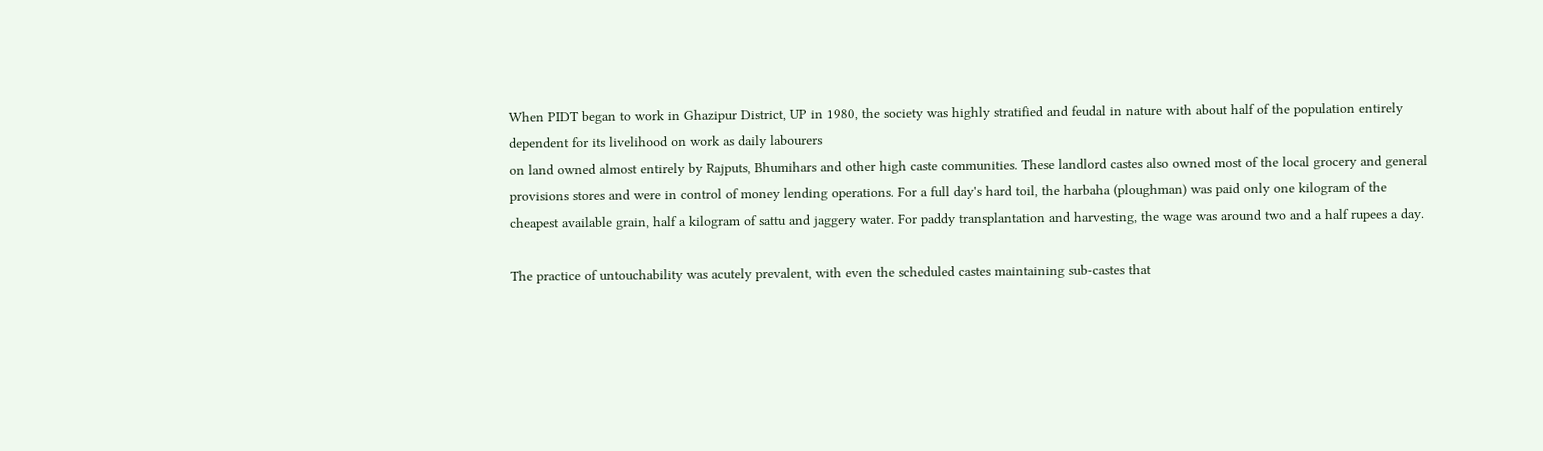When PIDT began to work in Ghazipur District, UP in 1980, the society was highly stratified and feudal in nature with about half of the population entirely dependent for its livelihood on work as daily labourers
on land owned almost entirely by Rajputs, Bhumihars and other high caste communities. These landlord castes also owned most of the local grocery and general provisions stores and were in control of money lending operations. For a full day's hard toil, the harbaha (ploughman) was paid only one kilogram of the cheapest available grain, half a kilogram of sattu and jaggery water. For paddy transplantation and harvesting, the wage was around two and a half rupees a day.

The practice of untouchability was acutely prevalent, with even the scheduled castes maintaining sub-castes that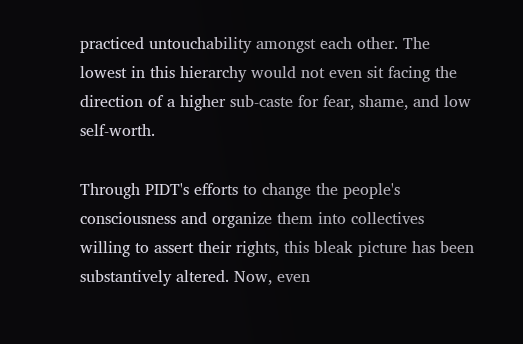practiced untouchability amongst each other. The lowest in this hierarchy would not even sit facing the direction of a higher sub-caste for fear, shame, and low self-worth.

Through PIDT's efforts to change the people's consciousness and organize them into collectives willing to assert their rights, this bleak picture has been substantively altered. Now, even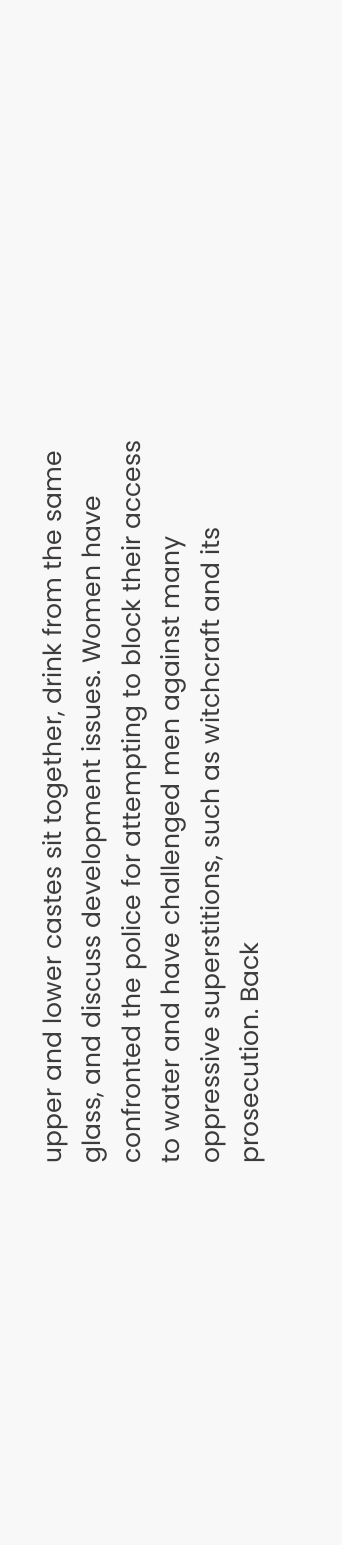upper and lower castes sit together, drink from the same glass, and discuss development issues. Women have confronted the police for attempting to block their access to water and have challenged men against many oppressive superstitions, such as witchcraft and its prosecution. Back